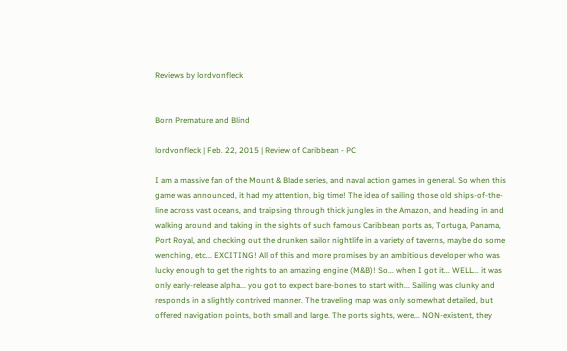Reviews by lordvonfleck


Born Premature and Blind

lordvonfleck | Feb. 22, 2015 | Review of Caribbean - PC

I am a massive fan of the Mount & Blade series, and naval action games in general. So when this game was announced, it had my attention, big time! The idea of sailing those old ships-of-the-line across vast oceans, and traipsing through thick jungles in the Amazon, and heading in and walking around and taking in the sights of such famous Caribbean ports as, Tortuga, Panama, Port Royal, and checking out the drunken sailor nightlife in a variety of taverns, maybe do some wenching, etc... EXCITING! All of this and more promises by an ambitious developer who was lucky enough to get the rights to an amazing engine (M&B)! So... when I got it... WELL... it was only early-release alpha... you got to expect bare-bones to start with... Sailing was clunky and responds in a slightly contrived manner. The traveling map was only somewhat detailed, but offered navigation points, both small and large. The ports sights, were... NON-existent, they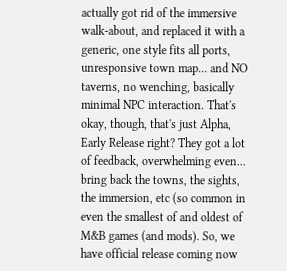actually got rid of the immersive walk-about, and replaced it with a generic, one style fits all ports, unresponsive town map... and NO taverns, no wenching, basically minimal NPC interaction. That's okay, though, that's just Alpha, Early Release right? They got a lot of feedback, overwhelming even... bring back the towns, the sights, the immersion, etc (so common in even the smallest of and oldest of M&B games (and mods). So, we have official release coming now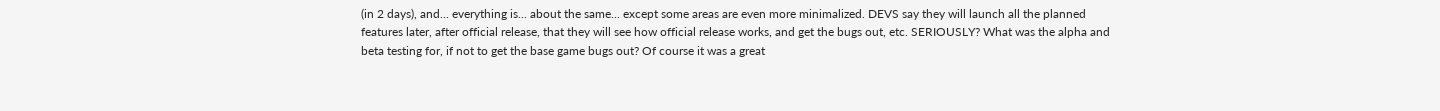(in 2 days), and... everything is... about the same... except some areas are even more minimalized. DEVS say they will launch all the planned features later, after official release, that they will see how official release works, and get the bugs out, etc. SERIOUSLY? What was the alpha and beta testing for, if not to get the base game bugs out? Of course it was a great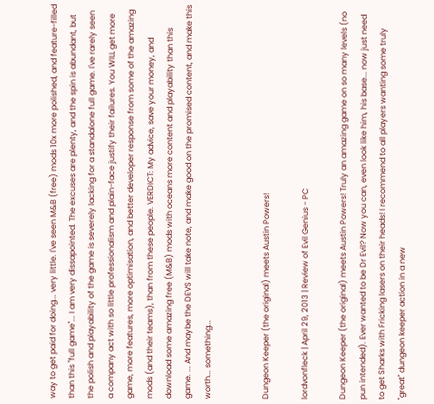way to get paid for doing... very little. I've seen M&B (free) mods 10x more polished, and feature-filled than this "full game"... I am very dissapointed. The excuses are plenty, and the spin is abundant, but the polish and playability of the game is severely lacking for a standalone full game. I've rarely seen a company act with so little professionalism and plain-face justify their failures. You WILL get more game, more features, more optimisation, and better developer response from some of the amazing mods (and their teams), than from these people. VERDICT: My advice, save your money, and download some amazing free (M&B) mods with oceans more content and playability than this game. ... And maybe the DEVS will take note, and make good on the promised content, and make this worth... something...


Dungeon Keeper (the original) meets Austin Powers!

lordvonfleck | April 29, 2013 | Review of Evil Genius - PC

Dungeon Keeper (the original) meets Austin Powers! Truly an amazing game on so many levels (no pun intended). Ever wanted to be Dr Evil? Now you can, even look like him, his base... now just need to get Sharks with Fricking lasers on their heads! I recommend to all players wanting some truly "great" dungeon keeper action in a new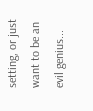setting, or just want to be an evil genius...